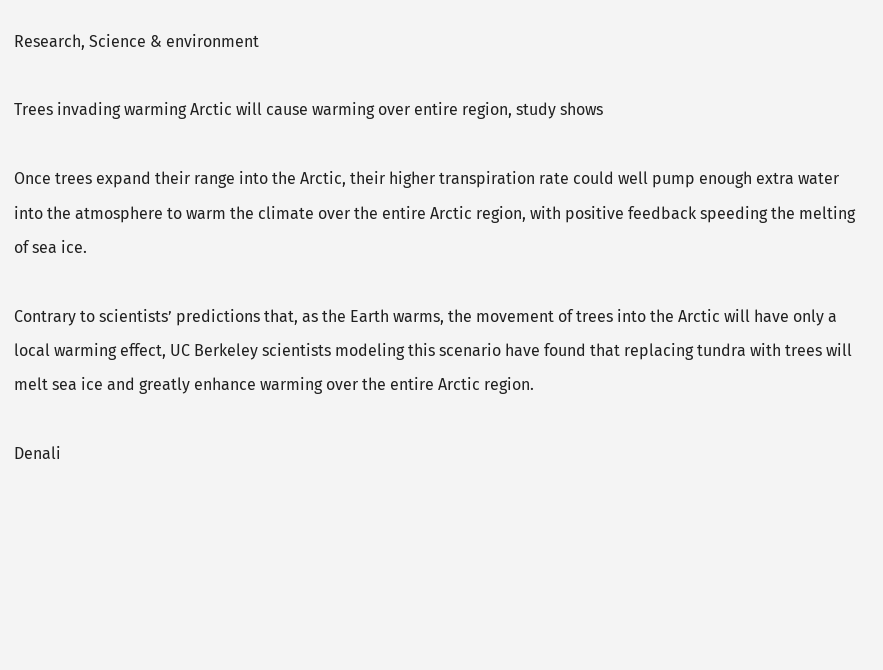Research, Science & environment

Trees invading warming Arctic will cause warming over entire region, study shows

Once trees expand their range into the Arctic, their higher transpiration rate could well pump enough extra water into the atmosphere to warm the climate over the entire Arctic region, with positive feedback speeding the melting of sea ice.

Contrary to scientists’ predictions that, as the Earth warms, the movement of trees into the Arctic will have only a local warming effect, UC Berkeley scientists modeling this scenario have found that replacing tundra with trees will melt sea ice and greatly enhance warming over the entire Arctic region.

Denali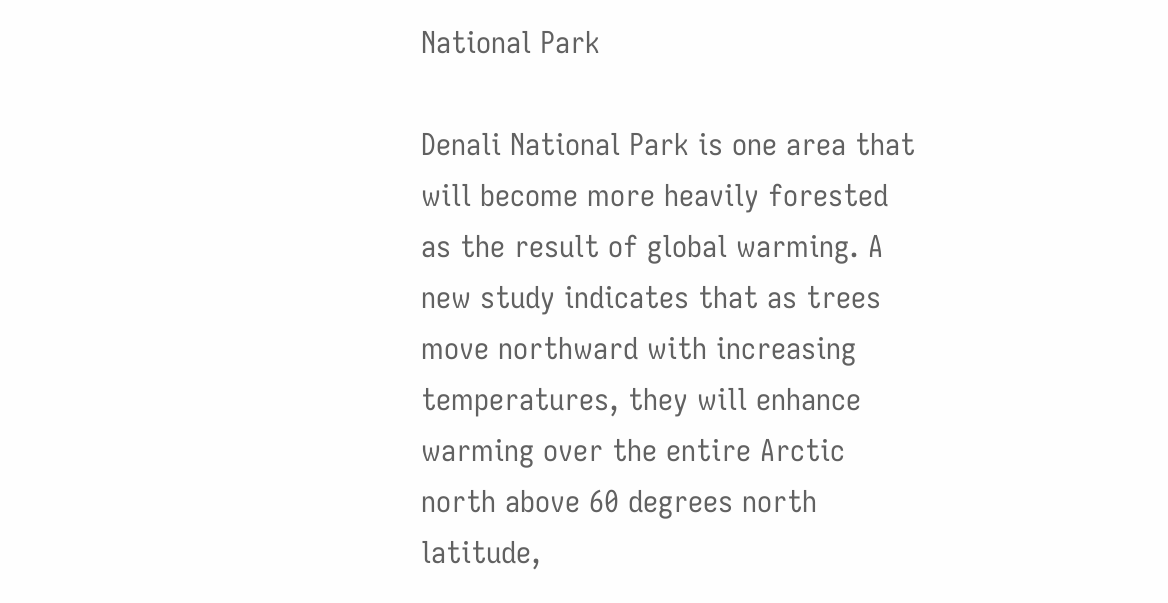National Park

Denali National Park is one area that will become more heavily forested as the result of global warming. A new study indicates that as trees move northward with increasing temperatures, they will enhance warming over the entire Arctic north above 60 degrees north latitude,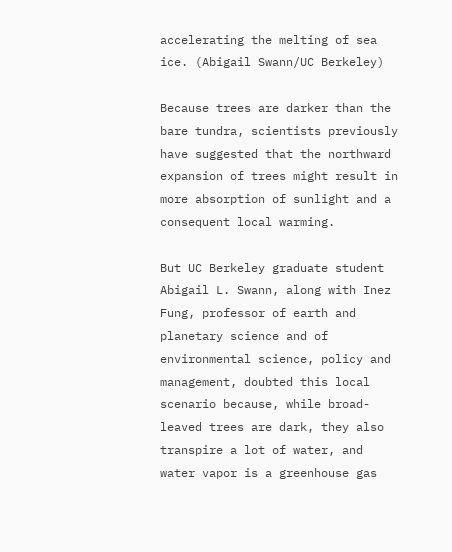accelerating the melting of sea ice. (Abigail Swann/UC Berkeley)

Because trees are darker than the bare tundra, scientists previously have suggested that the northward expansion of trees might result in more absorption of sunlight and a consequent local warming.

But UC Berkeley graduate student Abigail L. Swann, along with Inez Fung, professor of earth and planetary science and of environmental science, policy and management, doubted this local scenario because, while broad-leaved trees are dark, they also transpire a lot of water, and water vapor is a greenhouse gas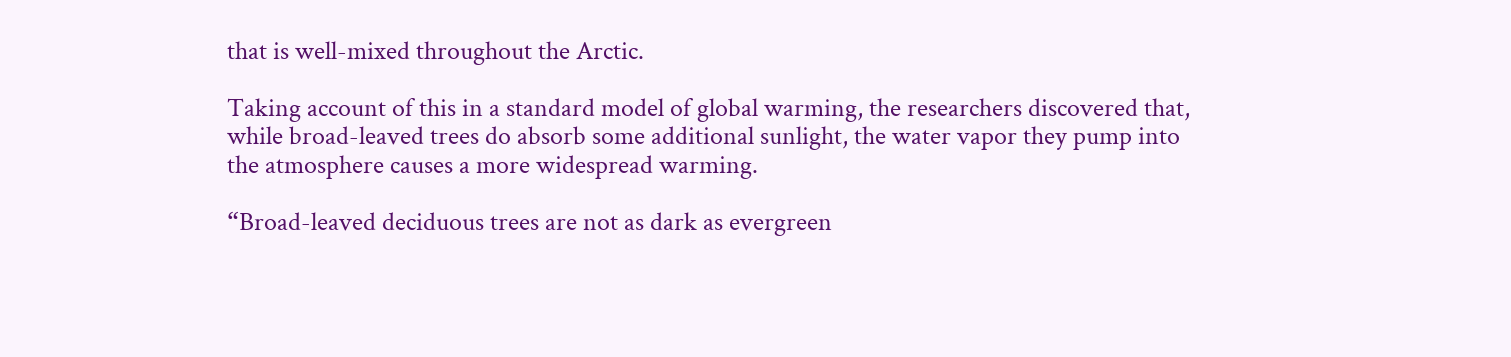that is well-mixed throughout the Arctic.

Taking account of this in a standard model of global warming, the researchers discovered that, while broad-leaved trees do absorb some additional sunlight, the water vapor they pump into the atmosphere causes a more widespread warming.

“Broad-leaved deciduous trees are not as dark as evergreen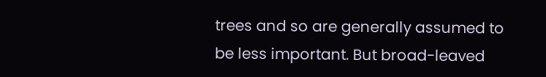trees and so are generally assumed to be less important. But broad-leaved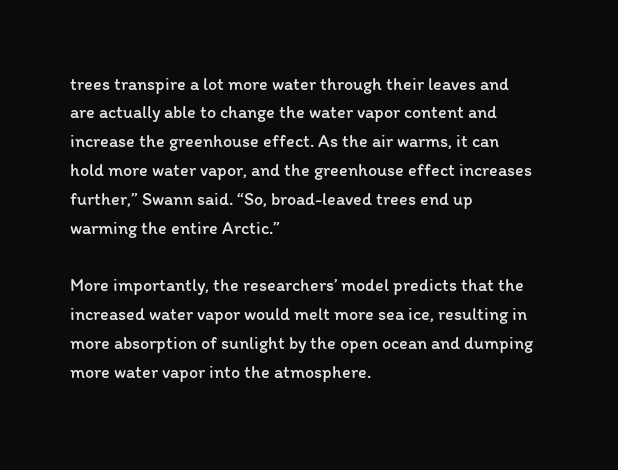trees transpire a lot more water through their leaves and are actually able to change the water vapor content and increase the greenhouse effect. As the air warms, it can hold more water vapor, and the greenhouse effect increases further,” Swann said. “So, broad-leaved trees end up warming the entire Arctic.”

More importantly, the researchers’ model predicts that the increased water vapor would melt more sea ice, resulting in more absorption of sunlight by the open ocean and dumping more water vapor into the atmosphere.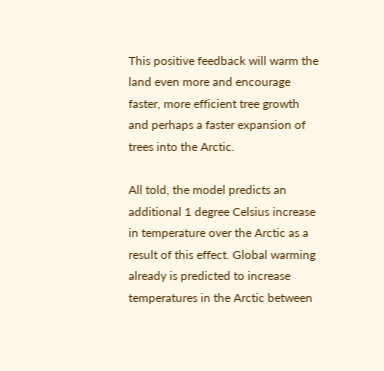This positive feedback will warm the land even more and encourage faster, more efficient tree growth and perhaps a faster expansion of trees into the Arctic.

All told, the model predicts an additional 1 degree Celsius increase in temperature over the Arctic as a result of this effect. Global warming already is predicted to increase temperatures in the Arctic between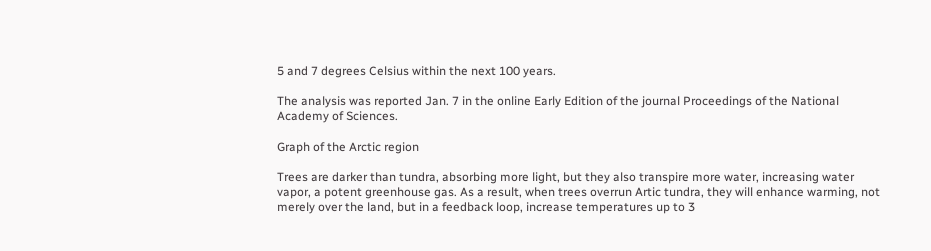5 and 7 degrees Celsius within the next 100 years.

The analysis was reported Jan. 7 in the online Early Edition of the journal Proceedings of the National Academy of Sciences.

Graph of the Arctic region

Trees are darker than tundra, absorbing more light, but they also transpire more water, increasing water vapor, a potent greenhouse gas. As a result, when trees overrun Artic tundra, they will enhance warming, not merely over the land, but in a feedback loop, increase temperatures up to 3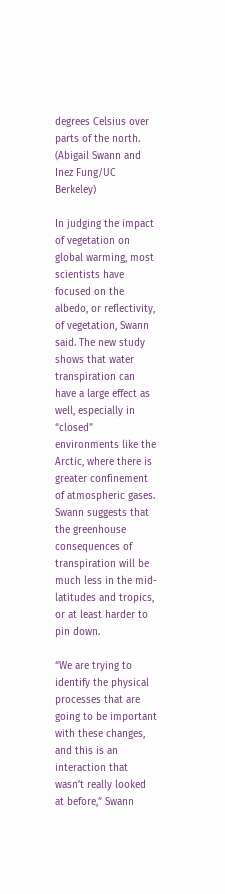degrees Celsius over parts of the north. (Abigail Swann and Inez Fung/UC Berkeley)

In judging the impact of vegetation on global warming, most scientists have focused on the albedo, or reflectivity, of vegetation, Swann said. The new study shows that water transpiration can have a large effect as well, especially in “closed” environments like the Arctic, where there is greater confinement of atmospheric gases. Swann suggests that the greenhouse consequences of transpiration will be much less in the mid-latitudes and tropics, or at least harder to pin down.

“We are trying to identify the physical processes that are going to be important with these changes, and this is an interaction that wasn’t really looked at before,” Swann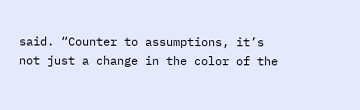said. “Counter to assumptions, it’s not just a change in the color of the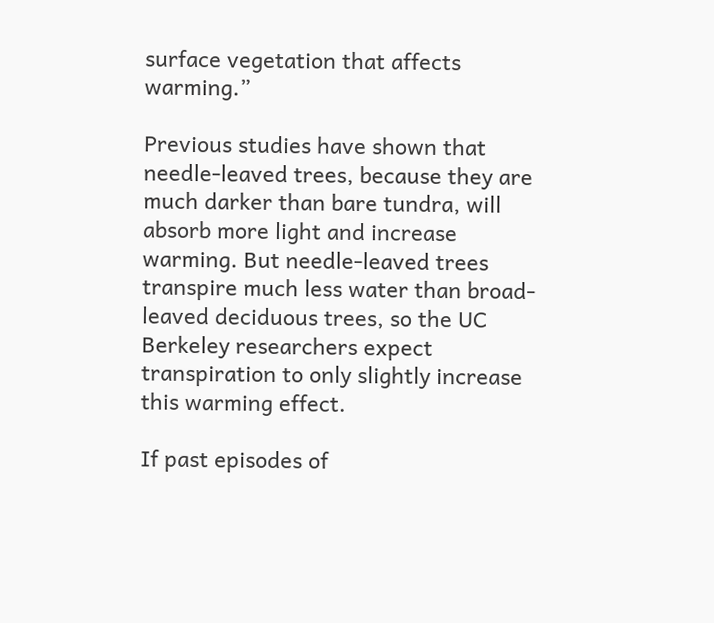surface vegetation that affects warming.”

Previous studies have shown that needle-leaved trees, because they are much darker than bare tundra, will absorb more light and increase warming. But needle-leaved trees transpire much less water than broad-leaved deciduous trees, so the UC Berkeley researchers expect transpiration to only slightly increase this warming effect.

If past episodes of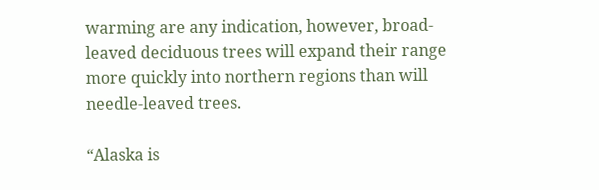warming are any indication, however, broad-leaved deciduous trees will expand their range more quickly into northern regions than will needle-leaved trees.

“Alaska is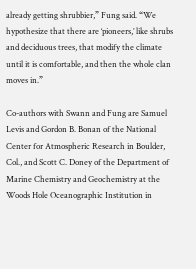already getting shrubbier,” Fung said. “We hypothesize that there are ‘pioneers,’ like shrubs and deciduous trees, that modify the climate until it is comfortable, and then the whole clan moves in.”

Co-authors with Swann and Fung are Samuel Levis and Gordon B. Bonan of the National Center for Atmospheric Research in Boulder, Col., and Scott C. Doney of the Department of Marine Chemistry and Geochemistry at the Woods Hole Oceanographic Institution in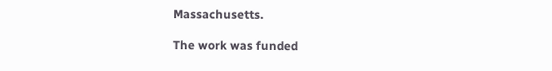Massachusetts.

The work was funded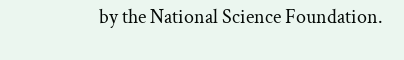by the National Science Foundation.